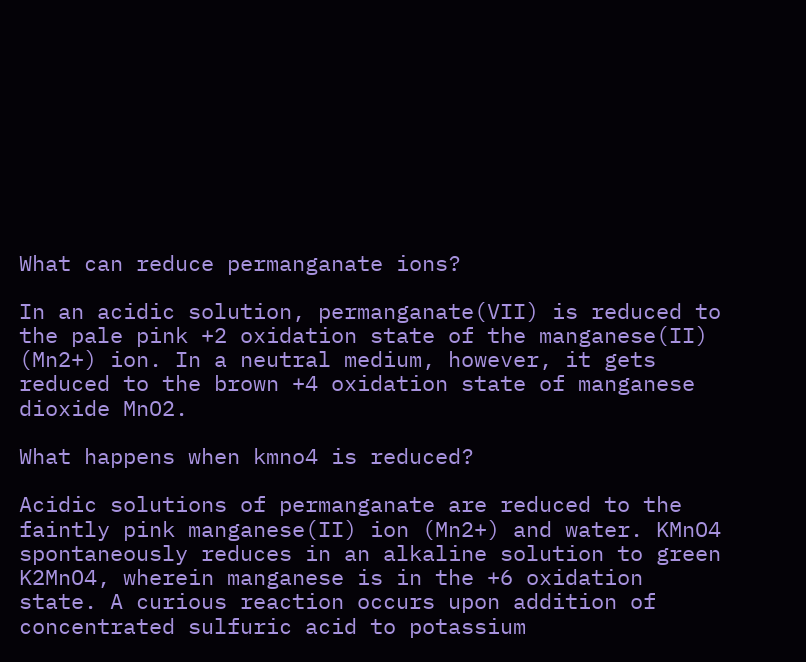What can reduce permanganate ions?

In an acidic solution, permanganate(VII) is reduced to the pale pink +2 oxidation state of the manganese(II) (Mn2+) ion. In a neutral medium, however, it gets reduced to the brown +4 oxidation state of manganese dioxide MnO2.

What happens when kmno4 is reduced?

Acidic solutions of permanganate are reduced to the faintly pink manganese(II) ion (Mn2+) and water. KMnO4 spontaneously reduces in an alkaline solution to green K2MnO4, wherein manganese is in the +6 oxidation state. A curious reaction occurs upon addition of concentrated sulfuric acid to potassium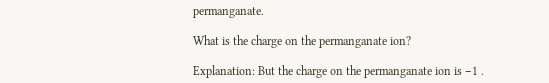permanganate.

What is the charge on the permanganate ion?

Explanation: But the charge on the permanganate ion is −1 .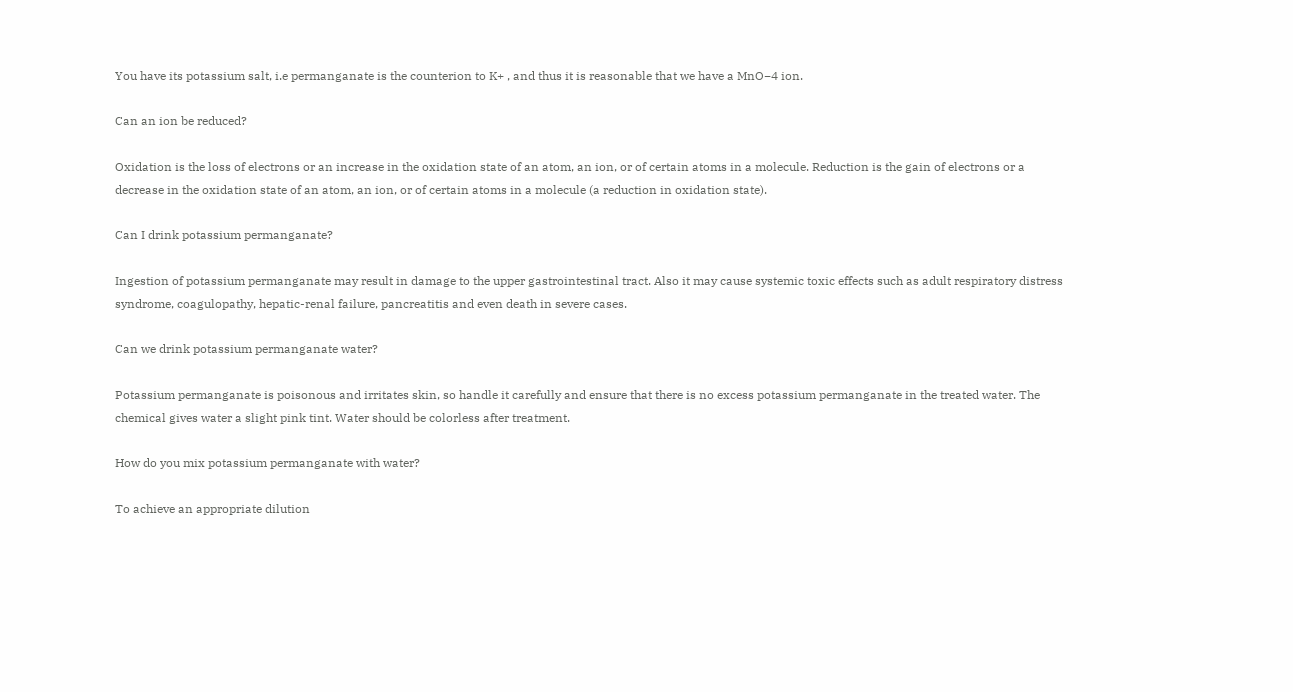You have its potassium salt, i.e permanganate is the counterion to K+ , and thus it is reasonable that we have a MnO−4 ion.

Can an ion be reduced?

Oxidation is the loss of electrons or an increase in the oxidation state of an atom, an ion, or of certain atoms in a molecule. Reduction is the gain of electrons or a decrease in the oxidation state of an atom, an ion, or of certain atoms in a molecule (a reduction in oxidation state).

Can I drink potassium permanganate?

Ingestion of potassium permanganate may result in damage to the upper gastrointestinal tract. Also it may cause systemic toxic effects such as adult respiratory distress syndrome, coagulopathy, hepatic-renal failure, pancreatitis and even death in severe cases.

Can we drink potassium permanganate water?

Potassium permanganate is poisonous and irritates skin, so handle it carefully and ensure that there is no excess potassium permanganate in the treated water. The chemical gives water a slight pink tint. Water should be colorless after treatment.

How do you mix potassium permanganate with water?

To achieve an appropriate dilution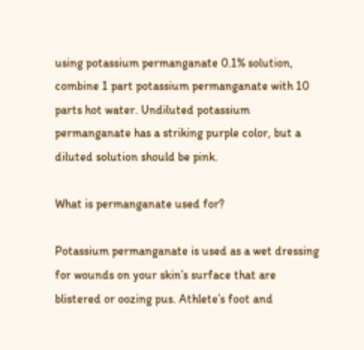using potassium permanganate 0.1% solution, combine 1 part potassium permanganate with 10 parts hot water. Undiluted potassium permanganate has a striking purple color, but a diluted solution should be pink.

What is permanganate used for?

Potassium permanganate is used as a wet dressing for wounds on your skin’s surface that are blistered or oozing pus. Athlete’s foot and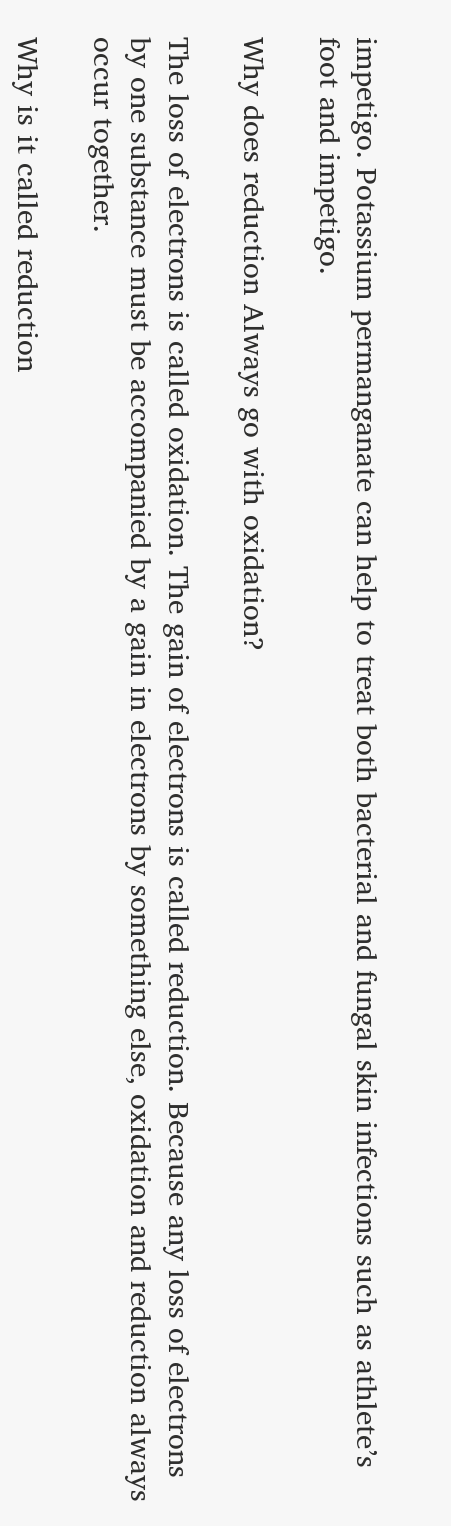impetigo. Potassium permanganate can help to treat both bacterial and fungal skin infections such as athlete’s foot and impetigo.

Why does reduction Always go with oxidation?

The loss of electrons is called oxidation. The gain of electrons is called reduction. Because any loss of electrons by one substance must be accompanied by a gain in electrons by something else, oxidation and reduction always occur together.

Why is it called reduction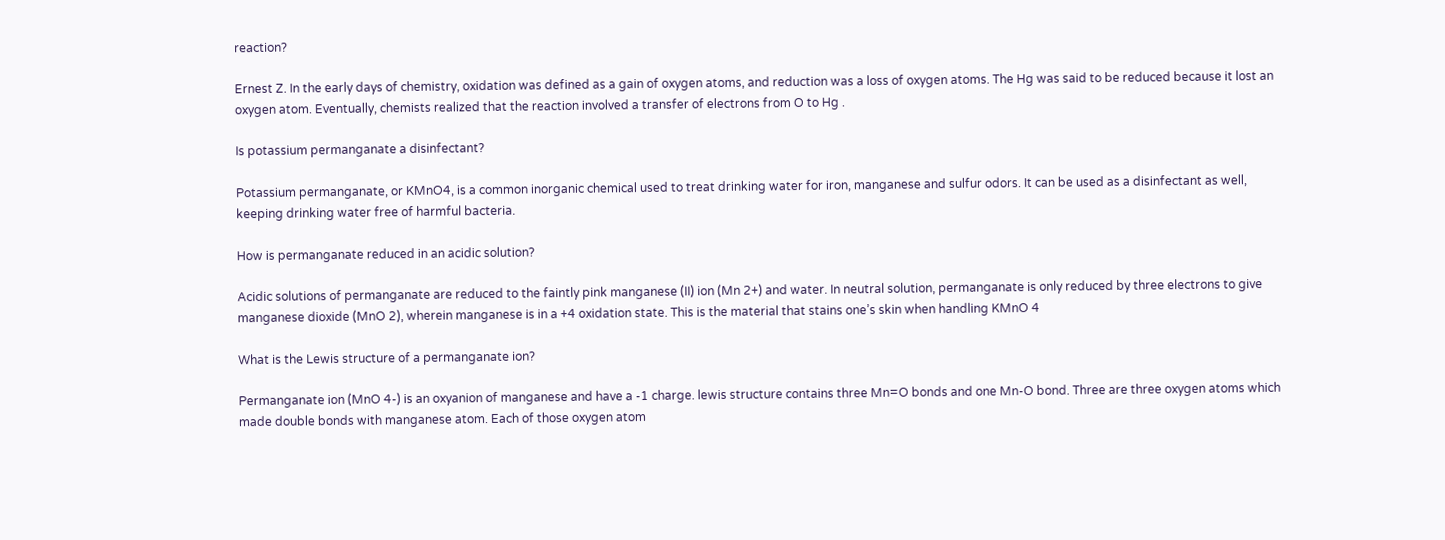reaction?

Ernest Z. In the early days of chemistry, oxidation was defined as a gain of oxygen atoms, and reduction was a loss of oxygen atoms. The Hg was said to be reduced because it lost an oxygen atom. Eventually, chemists realized that the reaction involved a transfer of electrons from O to Hg .

Is potassium permanganate a disinfectant?

Potassium permanganate, or KMnO4, is a common inorganic chemical used to treat drinking water for iron, manganese and sulfur odors. It can be used as a disinfectant as well, keeping drinking water free of harmful bacteria.

How is permanganate reduced in an acidic solution?

Acidic solutions of permanganate are reduced to the faintly pink manganese (II) ion (Mn 2+) and water. In neutral solution, permanganate is only reduced by three electrons to give manganese dioxide (MnO 2), wherein manganese is in a +4 oxidation state. This is the material that stains one’s skin when handling KMnO 4

What is the Lewis structure of a permanganate ion?

Permanganate ion (MnO 4-) is an oxyanion of manganese and have a -1 charge. lewis structure contains three Mn=O bonds and one Mn-O bond. Three are three oxygen atoms which made double bonds with manganese atom. Each of those oxygen atom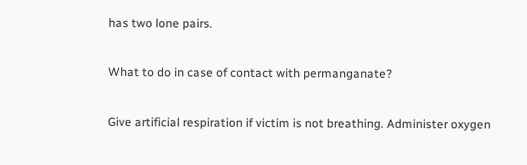has two lone pairs.

What to do in case of contact with permanganate?

Give artificial respiration if victim is not breathing. Administer oxygen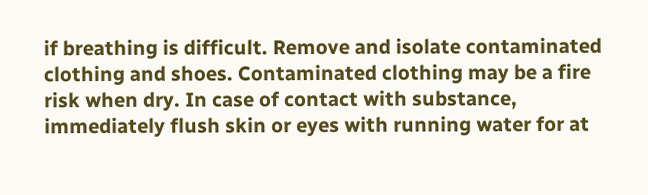if breathing is difficult. Remove and isolate contaminated clothing and shoes. Contaminated clothing may be a fire risk when dry. In case of contact with substance, immediately flush skin or eyes with running water for at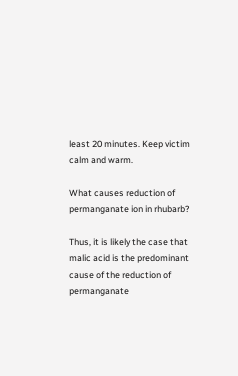least 20 minutes. Keep victim calm and warm.

What causes reduction of permanganate ion in rhubarb?

Thus, it is likely the case that malic acid is the predominant cause of the reduction of permanganate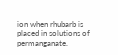ion when rhubarb is placed in solutions of permanganate.